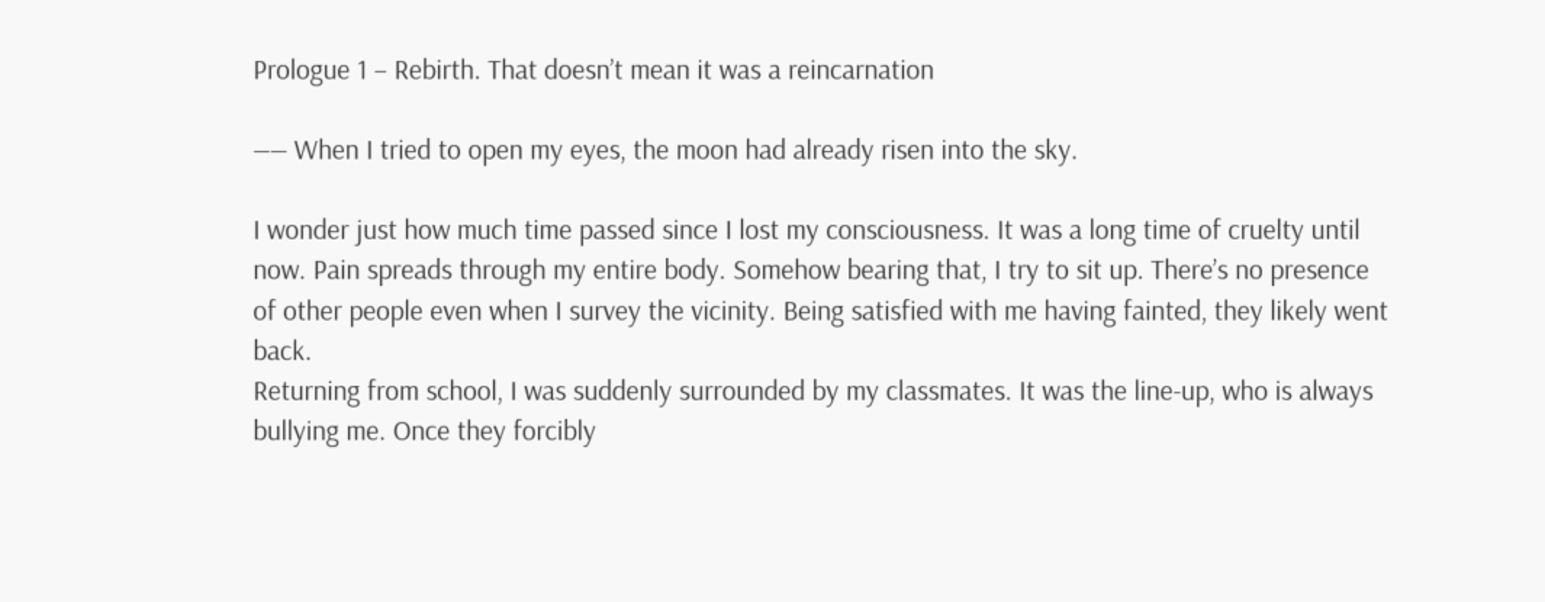Prologue 1 – Rebirth. That doesn’t mean it was a reincarnation

―― When I tried to open my eyes, the moon had already risen into the sky.

I wonder just how much time passed since I lost my consciousness. It was a long time of cruelty until now. Pain spreads through my entire body. Somehow bearing that, I try to sit up. There’s no presence of other people even when I survey the vicinity. Being satisfied with me having fainted, they likely went back.
Returning from school, I was suddenly surrounded by my classmates. It was the line-up, who is always bullying me. Once they forcibly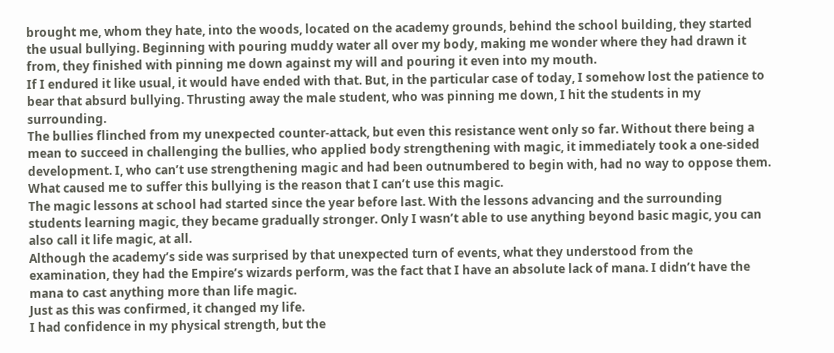brought me, whom they hate, into the woods, located on the academy grounds, behind the school building, they started the usual bullying. Beginning with pouring muddy water all over my body, making me wonder where they had drawn it from, they finished with pinning me down against my will and pouring it even into my mouth.
If I endured it like usual, it would have ended with that. But, in the particular case of today, I somehow lost the patience to bear that absurd bullying. Thrusting away the male student, who was pinning me down, I hit the students in my surrounding.
The bullies flinched from my unexpected counter-attack, but even this resistance went only so far. Without there being a mean to succeed in challenging the bullies, who applied body strengthening with magic, it immediately took a one-sided development. I, who can’t use strengthening magic and had been outnumbered to begin with, had no way to oppose them.
What caused me to suffer this bullying is the reason that I can’t use this magic.
The magic lessons at school had started since the year before last. With the lessons advancing and the surrounding students learning magic, they became gradually stronger. Only I wasn’t able to use anything beyond basic magic, you can also call it life magic, at all.
Although the academy’s side was surprised by that unexpected turn of events, what they understood from the examination, they had the Empire’s wizards perform, was the fact that I have an absolute lack of mana. I didn’t have the mana to cast anything more than life magic.
Just as this was confirmed, it changed my life.
I had confidence in my physical strength, but the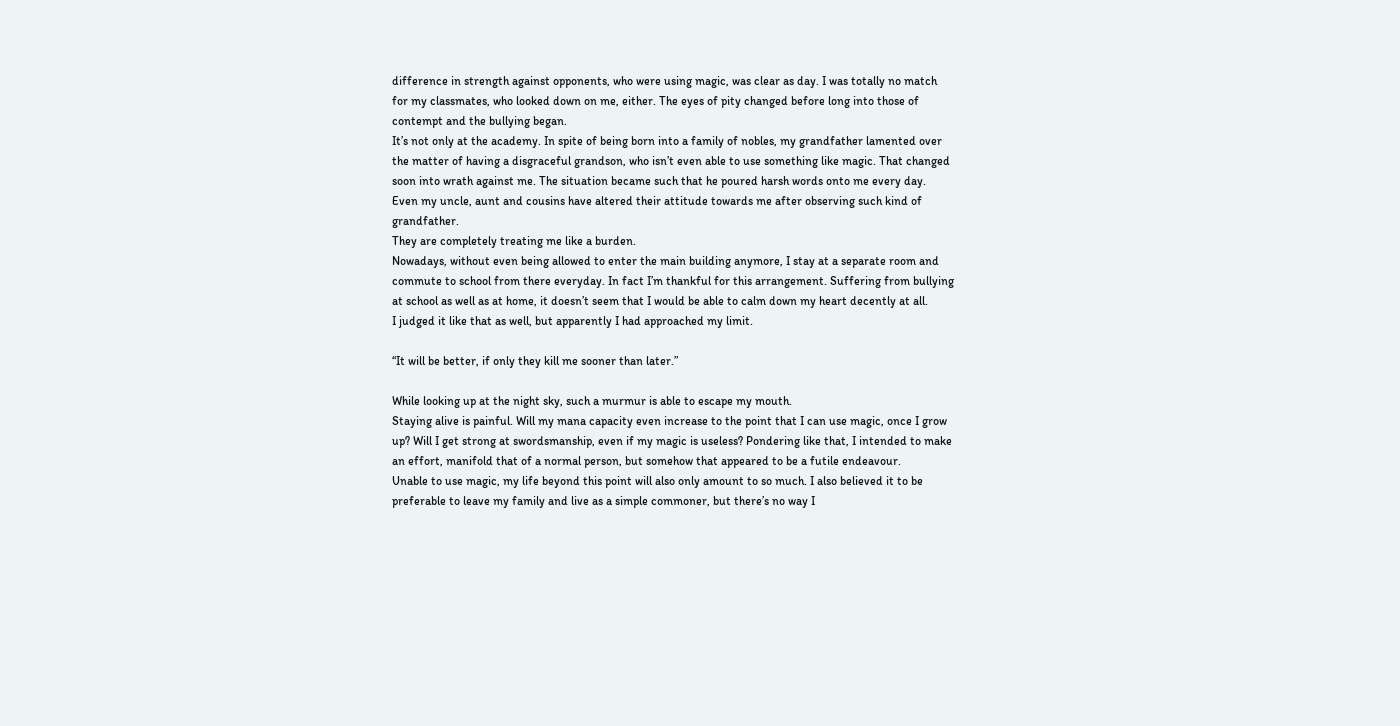difference in strength against opponents, who were using magic, was clear as day. I was totally no match for my classmates, who looked down on me, either. The eyes of pity changed before long into those of contempt and the bullying began.
It’s not only at the academy. In spite of being born into a family of nobles, my grandfather lamented over the matter of having a disgraceful grandson, who isn’t even able to use something like magic. That changed soon into wrath against me. The situation became such that he poured harsh words onto me every day. Even my uncle, aunt and cousins have altered their attitude towards me after observing such kind of grandfather.
They are completely treating me like a burden.
Nowadays, without even being allowed to enter the main building anymore, I stay at a separate room and commute to school from there everyday. In fact I’m thankful for this arrangement. Suffering from bullying at school as well as at home, it doesn’t seem that I would be able to calm down my heart decently at all.
I judged it like that as well, but apparently I had approached my limit.

“It will be better, if only they kill me sooner than later.”

While looking up at the night sky, such a murmur is able to escape my mouth.
Staying alive is painful. Will my mana capacity even increase to the point that I can use magic, once I grow up? Will I get strong at swordsmanship, even if my magic is useless? Pondering like that, I intended to make an effort, manifold that of a normal person, but somehow that appeared to be a futile endeavour.
Unable to use magic, my life beyond this point will also only amount to so much. I also believed it to be preferable to leave my family and live as a simple commoner, but there’s no way I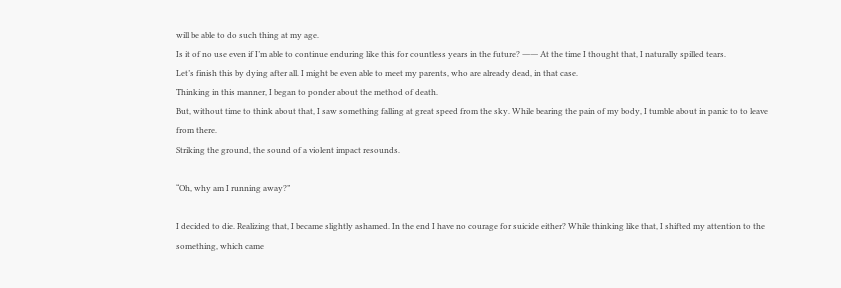will be able to do such thing at my age.
Is it of no use even if I’m able to continue enduring like this for countless years in the future? ―― At the time I thought that, I naturally spilled tears.
Let’s finish this by dying after all. I might be even able to meet my parents, who are already dead, in that case.
Thinking in this manner, I began to ponder about the method of death.
But, without time to think about that, I saw something falling at great speed from the sky. While bearing the pain of my body, I tumble about in panic to to leave from there.
Striking the ground, the sound of a violent impact resounds.

“Oh, why am I running away?”

I decided to die. Realizing that, I became slightly ashamed. In the end I have no courage for suicide either? While thinking like that, I shifted my attention to the something, which came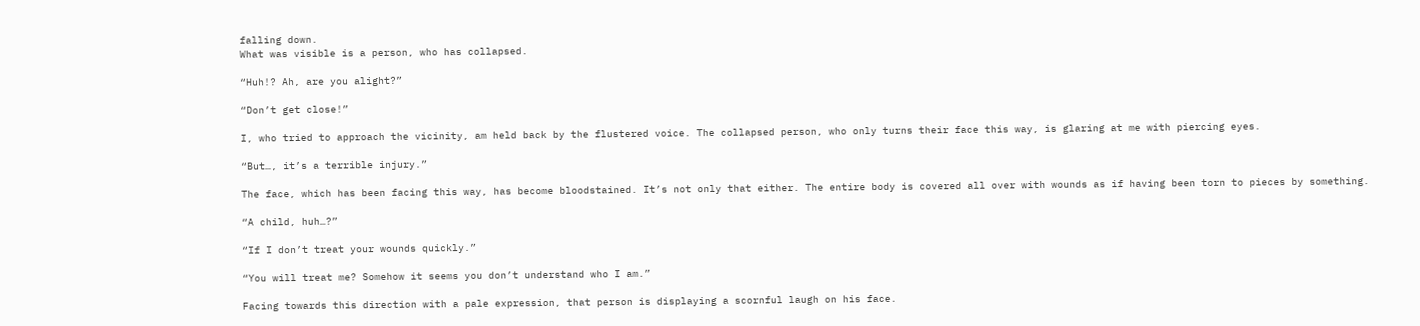falling down.
What was visible is a person, who has collapsed.

“Huh!? Ah, are you alight?”

“Don’t get close!”

I, who tried to approach the vicinity, am held back by the flustered voice. The collapsed person, who only turns their face this way, is glaring at me with piercing eyes.

“But…, it’s a terrible injury.”

The face, which has been facing this way, has become bloodstained. It’s not only that either. The entire body is covered all over with wounds as if having been torn to pieces by something.

“A child, huh…?”

“If I don’t treat your wounds quickly.”

“You will treat me? Somehow it seems you don’t understand who I am.”

Facing towards this direction with a pale expression, that person is displaying a scornful laugh on his face.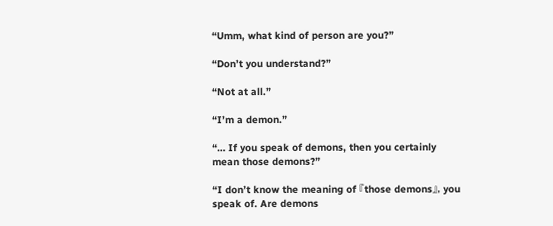“Umm, what kind of person are you?”

“Don’t you understand?”

“Not at all.”

“I’m a demon.”

“… If you speak of demons, then you certainly mean those demons?”

“I don’t know the meaning of 『those demons』, you speak of. Are demons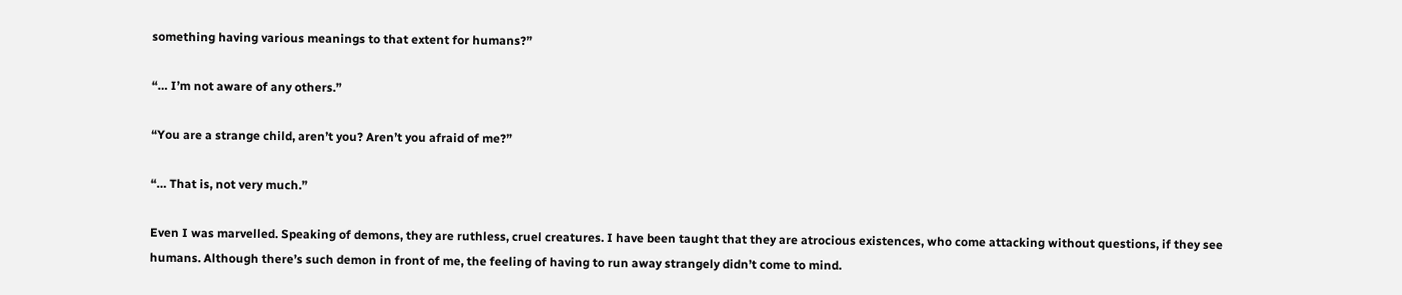something having various meanings to that extent for humans?”

“… I’m not aware of any others.”

“You are a strange child, aren’t you? Aren’t you afraid of me?”

“… That is, not very much.”

Even I was marvelled. Speaking of demons, they are ruthless, cruel creatures. I have been taught that they are atrocious existences, who come attacking without questions, if they see humans. Although there’s such demon in front of me, the feeling of having to run away strangely didn’t come to mind.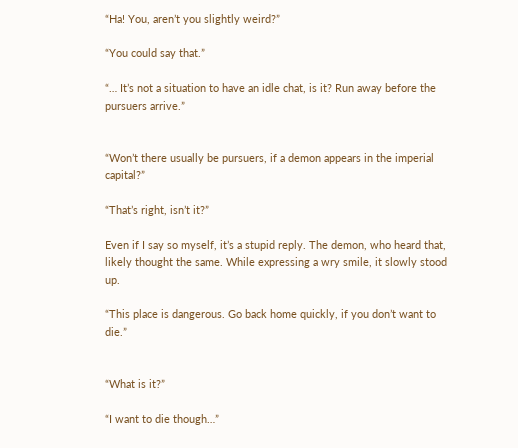“Ha! You, aren’t you slightly weird?”

“You could say that.”

“… It’s not a situation to have an idle chat, is it? Run away before the pursuers arrive.”


“Won’t there usually be pursuers, if a demon appears in the imperial capital?”

“That’s right, isn’t it?”

Even if I say so myself, it’s a stupid reply. The demon, who heard that, likely thought the same. While expressing a wry smile, it slowly stood up.

“This place is dangerous. Go back home quickly, if you don’t want to die.”


“What is it?”

“I want to die though…”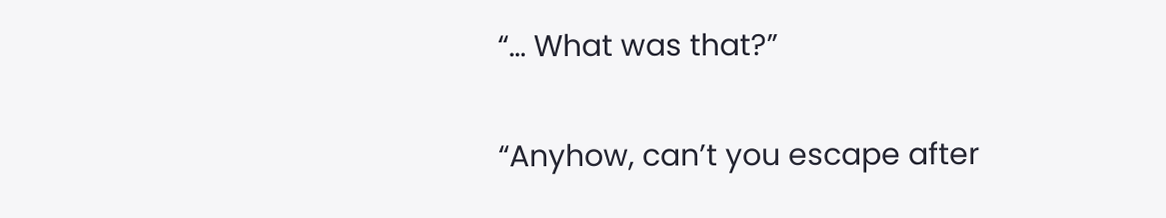“… What was that?”

“Anyhow, can’t you escape after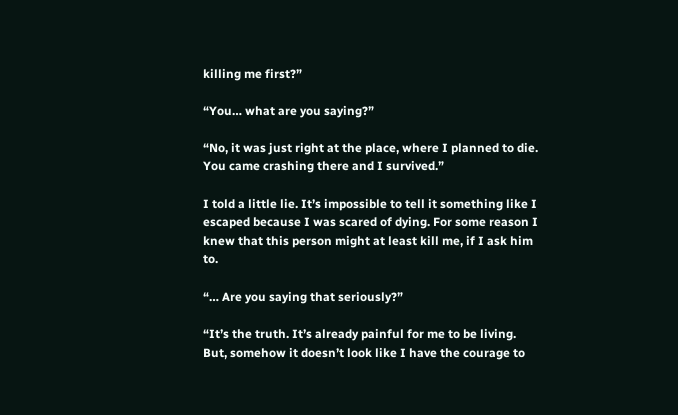killing me first?”

“You… what are you saying?”

“No, it was just right at the place, where I planned to die. You came crashing there and I survived.”

I told a little lie. It’s impossible to tell it something like I escaped because I was scared of dying. For some reason I knew that this person might at least kill me, if I ask him to.

“… Are you saying that seriously?”

“It’s the truth. It’s already painful for me to be living. But, somehow it doesn’t look like I have the courage to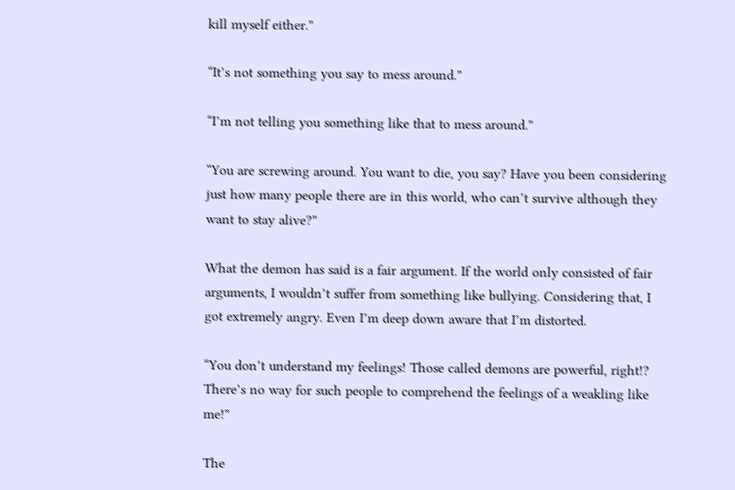kill myself either.”

“It’s not something you say to mess around.”

“I’m not telling you something like that to mess around.”

“You are screwing around. You want to die, you say? Have you been considering just how many people there are in this world, who can’t survive although they want to stay alive?”

What the demon has said is a fair argument. If the world only consisted of fair arguments, I wouldn’t suffer from something like bullying. Considering that, I got extremely angry. Even I’m deep down aware that I’m distorted.

“You don’t understand my feelings! Those called demons are powerful, right!? There’s no way for such people to comprehend the feelings of a weakling like me!”

The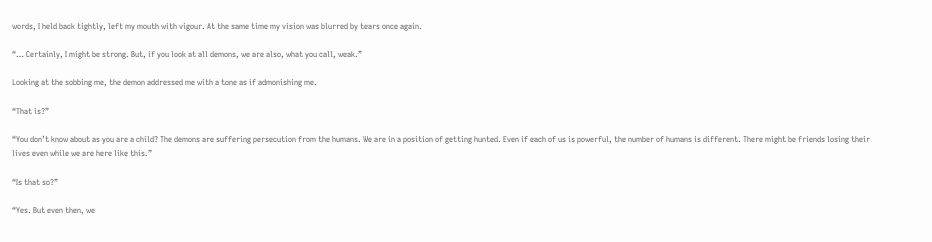words, I held back tightly, left my mouth with vigour. At the same time my vision was blurred by tears once again.

“… Certainly, I might be strong. But, if you look at all demons, we are also, what you call, weak.”

Looking at the sobbing me, the demon addressed me with a tone as if admonishing me.

“That is?”

“You don’t know about as you are a child? The demons are suffering persecution from the humans. We are in a position of getting hunted. Even if each of us is powerful, the number of humans is different. There might be friends losing their lives even while we are here like this.”

“Is that so?”

“Yes. But even then, we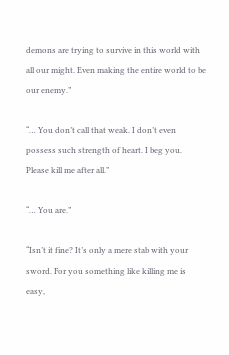demons are trying to survive in this world with all our might. Even making the entire world to be our enemy.”

“… You don’t call that weak. I don’t even possess such strength of heart. I beg you. Please kill me after all.”

“… You are.”

“Isn’t it fine? It’s only a mere stab with your sword. For you something like killing me is easy,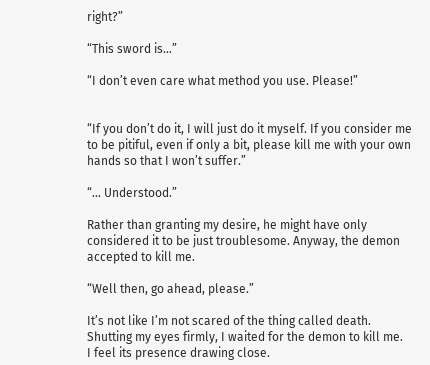right?”

“This sword is…”

“I don’t even care what method you use. Please!”


“If you don’t do it, I will just do it myself. If you consider me to be pitiful, even if only a bit, please kill me with your own hands so that I won’t suffer.”

“… Understood.”

Rather than granting my desire, he might have only considered it to be just troublesome. Anyway, the demon accepted to kill me.

“Well then, go ahead, please.”

It’s not like I’m not scared of the thing called death. Shutting my eyes firmly, I waited for the demon to kill me.
I feel its presence drawing close.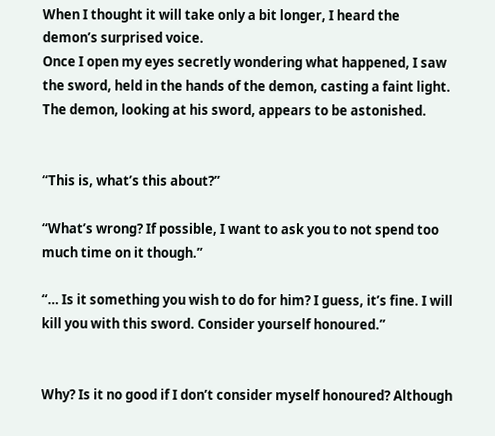When I thought it will take only a bit longer, I heard the demon’s surprised voice.
Once I open my eyes secretly wondering what happened, I saw the sword, held in the hands of the demon, casting a faint light. The demon, looking at his sword, appears to be astonished.


“This is, what’s this about?”

“What’s wrong? If possible, I want to ask you to not spend too much time on it though.”

“… Is it something you wish to do for him? I guess, it’s fine. I will kill you with this sword. Consider yourself honoured.”


Why? Is it no good if I don’t consider myself honoured? Although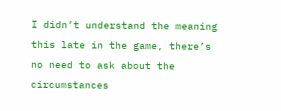I didn’t understand the meaning this late in the game, there’s no need to ask about the circumstances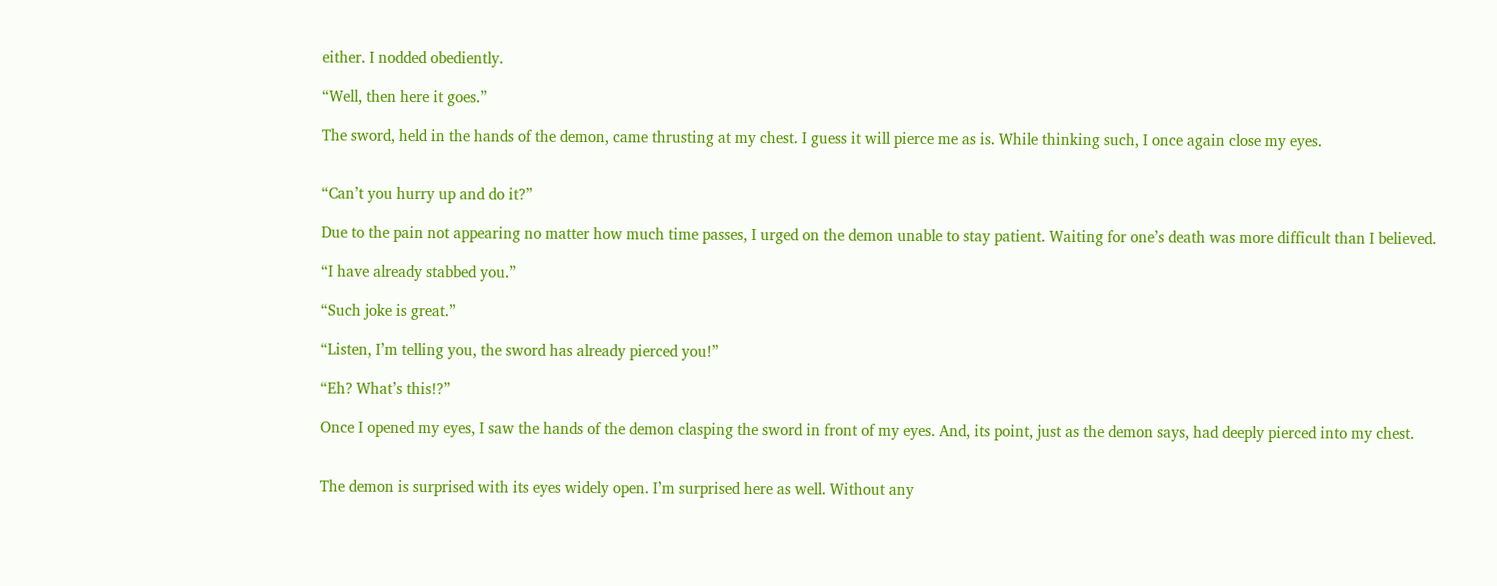either. I nodded obediently.

“Well, then here it goes.”

The sword, held in the hands of the demon, came thrusting at my chest. I guess it will pierce me as is. While thinking such, I once again close my eyes.


“Can’t you hurry up and do it?”

Due to the pain not appearing no matter how much time passes, I urged on the demon unable to stay patient. Waiting for one’s death was more difficult than I believed.

“I have already stabbed you.”

“Such joke is great.”

“Listen, I’m telling you, the sword has already pierced you!”

“Eh? What’s this!?”

Once I opened my eyes, I saw the hands of the demon clasping the sword in front of my eyes. And, its point, just as the demon says, had deeply pierced into my chest.


The demon is surprised with its eyes widely open. I’m surprised here as well. Without any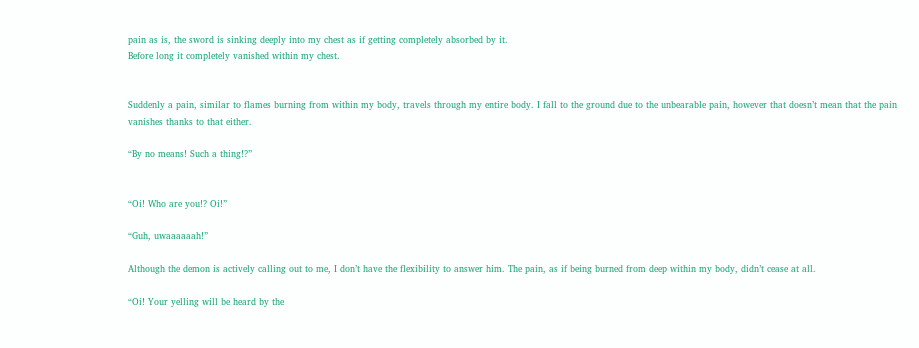pain as is, the sword is sinking deeply into my chest as if getting completely absorbed by it.
Before long it completely vanished within my chest.


Suddenly a pain, similar to flames burning from within my body, travels through my entire body. I fall to the ground due to the unbearable pain, however that doesn’t mean that the pain vanishes thanks to that either.

“By no means! Such a thing!?”


“Oi! Who are you!? Oi!”

“Guh, uwaaaaaah!”

Although the demon is actively calling out to me, I don’t have the flexibility to answer him. The pain, as if being burned from deep within my body, didn’t cease at all.

“Oi! Your yelling will be heard by the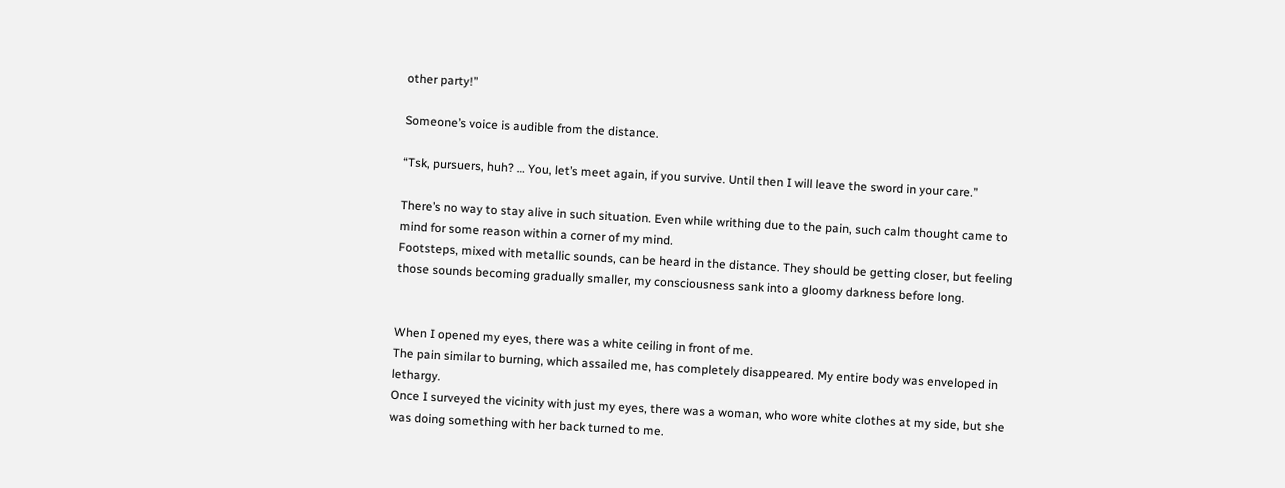other party!”

Someone’s voice is audible from the distance.

“Tsk, pursuers, huh? … You, let’s meet again, if you survive. Until then I will leave the sword in your care.”

There’s no way to stay alive in such situation. Even while writhing due to the pain, such calm thought came to mind for some reason within a corner of my mind.
Footsteps, mixed with metallic sounds, can be heard in the distance. They should be getting closer, but feeling those sounds becoming gradually smaller, my consciousness sank into a gloomy darkness before long.


When I opened my eyes, there was a white ceiling in front of me.
The pain similar to burning, which assailed me, has completely disappeared. My entire body was enveloped in lethargy.
Once I surveyed the vicinity with just my eyes, there was a woman, who wore white clothes at my side, but she was doing something with her back turned to me.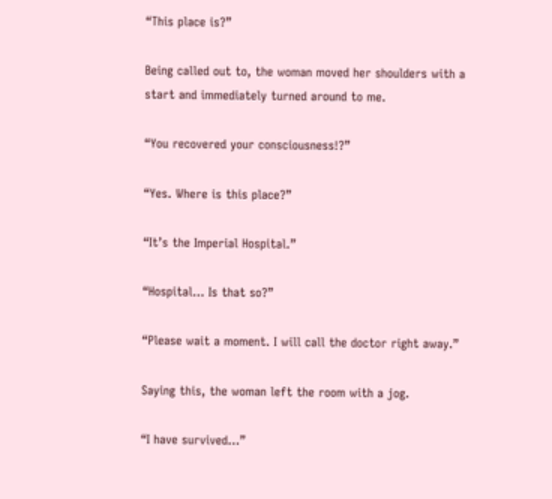“This place is?”

Being called out to, the woman moved her shoulders with a start and immediately turned around to me.

“You recovered your consciousness!?”

“Yes. Where is this place?”

“It’s the Imperial Hospital.”

“Hospital… Is that so?”

“Please wait a moment. I will call the doctor right away.”

Saying this, the woman left the room with a jog.

“I have survived…”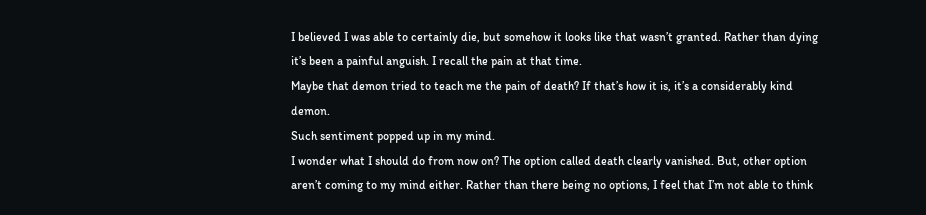I believed I was able to certainly die, but somehow it looks like that wasn’t granted. Rather than dying it’s been a painful anguish. I recall the pain at that time.
Maybe that demon tried to teach me the pain of death? If that’s how it is, it’s a considerably kind demon.
Such sentiment popped up in my mind.
I wonder what I should do from now on? The option called death clearly vanished. But, other option aren’t coming to my mind either. Rather than there being no options, I feel that I’m not able to think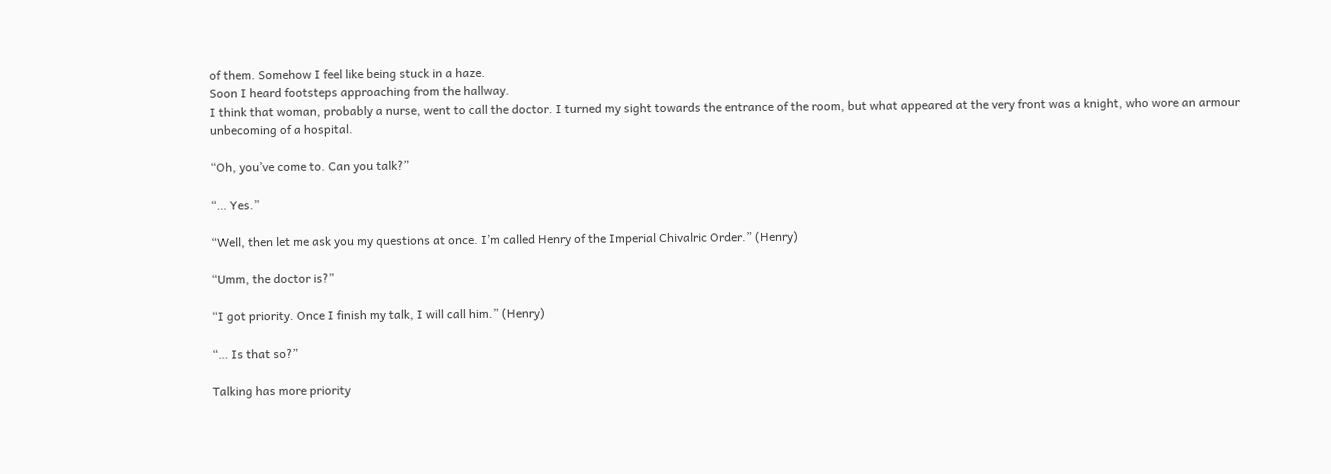of them. Somehow I feel like being stuck in a haze.
Soon I heard footsteps approaching from the hallway.
I think that woman, probably a nurse, went to call the doctor. I turned my sight towards the entrance of the room, but what appeared at the very front was a knight, who wore an armour unbecoming of a hospital.

“Oh, you’ve come to. Can you talk?”

“… Yes.”

“Well, then let me ask you my questions at once. I’m called Henry of the Imperial Chivalric Order.” (Henry)

“Umm, the doctor is?”

“I got priority. Once I finish my talk, I will call him.” (Henry)

“… Is that so?”

Talking has more priority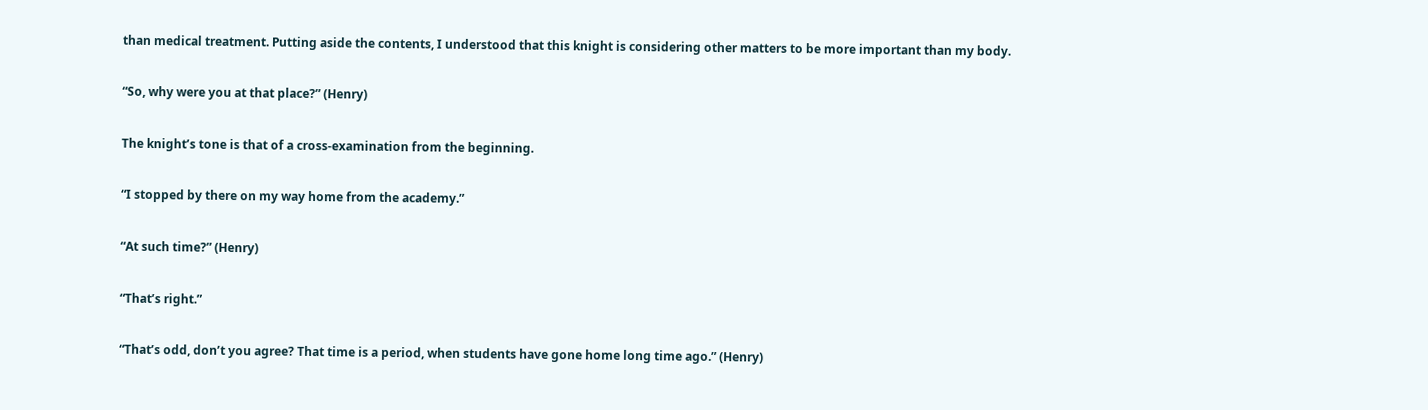than medical treatment. Putting aside the contents, I understood that this knight is considering other matters to be more important than my body.

“So, why were you at that place?” (Henry)

The knight’s tone is that of a cross-examination from the beginning.

“I stopped by there on my way home from the academy.”

“At such time?” (Henry)

“That’s right.”

“That’s odd, don’t you agree? That time is a period, when students have gone home long time ago.” (Henry)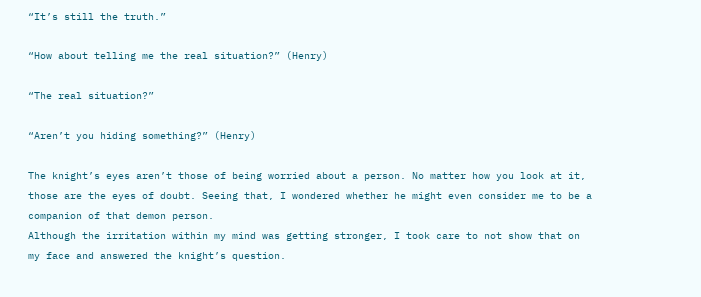“It’s still the truth.”

“How about telling me the real situation?” (Henry)

“The real situation?”

“Aren’t you hiding something?” (Henry)

The knight’s eyes aren’t those of being worried about a person. No matter how you look at it, those are the eyes of doubt. Seeing that, I wondered whether he might even consider me to be a companion of that demon person.
Although the irritation within my mind was getting stronger, I took care to not show that on my face and answered the knight’s question.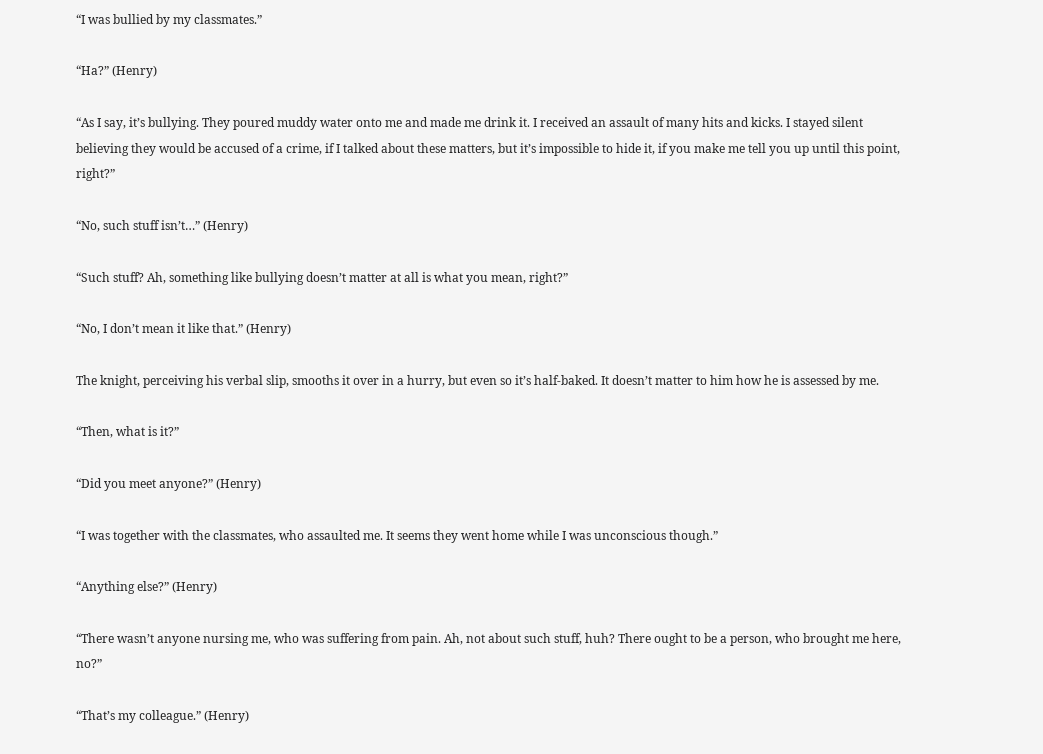“I was bullied by my classmates.”

“Ha?” (Henry)

“As I say, it’s bullying. They poured muddy water onto me and made me drink it. I received an assault of many hits and kicks. I stayed silent believing they would be accused of a crime, if I talked about these matters, but it’s impossible to hide it, if you make me tell you up until this point, right?”

“No, such stuff isn’t…” (Henry)

“Such stuff? Ah, something like bullying doesn’t matter at all is what you mean, right?”

“No, I don’t mean it like that.” (Henry)

The knight, perceiving his verbal slip, smooths it over in a hurry, but even so it’s half-baked. It doesn’t matter to him how he is assessed by me.

“Then, what is it?”

“Did you meet anyone?” (Henry)

“I was together with the classmates, who assaulted me. It seems they went home while I was unconscious though.”

“Anything else?” (Henry)

“There wasn’t anyone nursing me, who was suffering from pain. Ah, not about such stuff, huh? There ought to be a person, who brought me here, no?”

“That’s my colleague.” (Henry)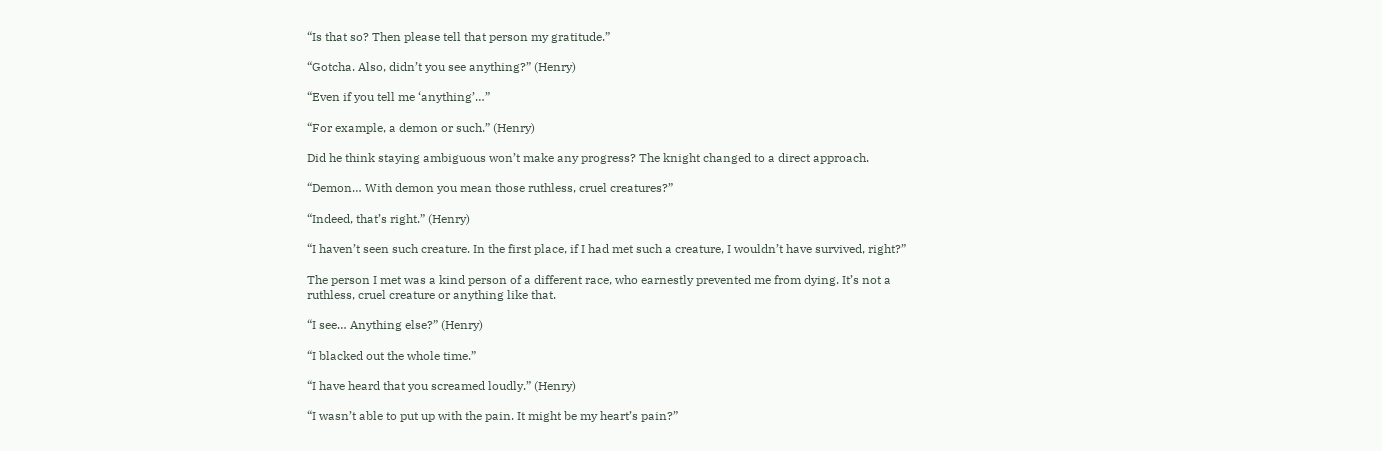“Is that so? Then please tell that person my gratitude.”

“Gotcha. Also, didn’t you see anything?” (Henry)

“Even if you tell me ‘anything’…”

“For example, a demon or such.” (Henry)

Did he think staying ambiguous won’t make any progress? The knight changed to a direct approach.

“Demon… With demon you mean those ruthless, cruel creatures?”

“Indeed, that’s right.” (Henry)

“I haven’t seen such creature. In the first place, if I had met such a creature, I wouldn’t have survived, right?”

The person I met was a kind person of a different race, who earnestly prevented me from dying. It’s not a ruthless, cruel creature or anything like that.

“I see… Anything else?” (Henry)

“I blacked out the whole time.”

“I have heard that you screamed loudly.” (Henry)

“I wasn’t able to put up with the pain. It might be my heart’s pain?”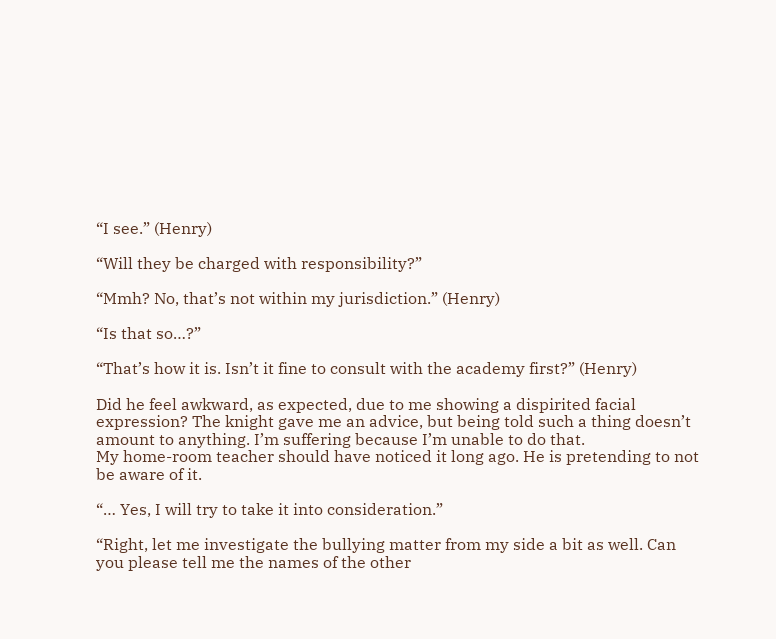“I see.” (Henry)

“Will they be charged with responsibility?”

“Mmh? No, that’s not within my jurisdiction.” (Henry)

“Is that so…?”

“That’s how it is. Isn’t it fine to consult with the academy first?” (Henry)

Did he feel awkward, as expected, due to me showing a dispirited facial expression? The knight gave me an advice, but being told such a thing doesn’t amount to anything. I’m suffering because I’m unable to do that.
My home-room teacher should have noticed it long ago. He is pretending to not be aware of it.

“… Yes, I will try to take it into consideration.”

“Right, let me investigate the bullying matter from my side a bit as well. Can you please tell me the names of the other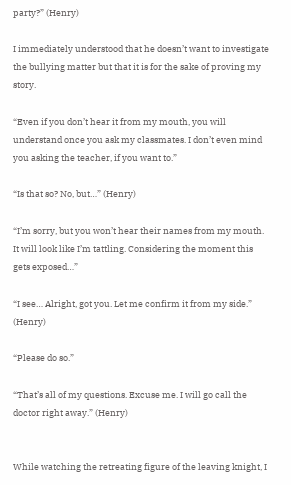party?” (Henry)

I immediately understood that he doesn’t want to investigate the bullying matter but that it is for the sake of proving my story.

“Even if you don’t hear it from my mouth, you will understand once you ask my classmates. I don’t even mind you asking the teacher, if you want to.”

“Is that so? No, but…” (Henry)

“I’m sorry, but you won’t hear their names from my mouth. It will look like I’m tattling. Considering the moment this gets exposed…”

“I see… Alright, got you. Let me confirm it from my side.” (Henry)

“Please do so.”

“That’s all of my questions. Excuse me. I will go call the doctor right away.” (Henry)


While watching the retreating figure of the leaving knight, I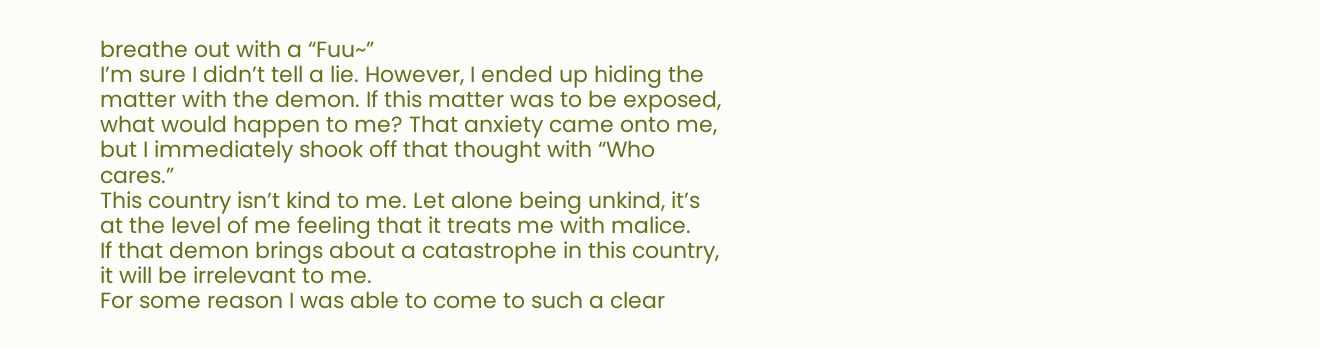breathe out with a “Fuu~”
I’m sure I didn’t tell a lie. However, I ended up hiding the matter with the demon. If this matter was to be exposed, what would happen to me? That anxiety came onto me, but I immediately shook off that thought with “Who cares.”
This country isn’t kind to me. Let alone being unkind, it’s at the level of me feeling that it treats me with malice.
If that demon brings about a catastrophe in this country, it will be irrelevant to me.
For some reason I was able to come to such a clear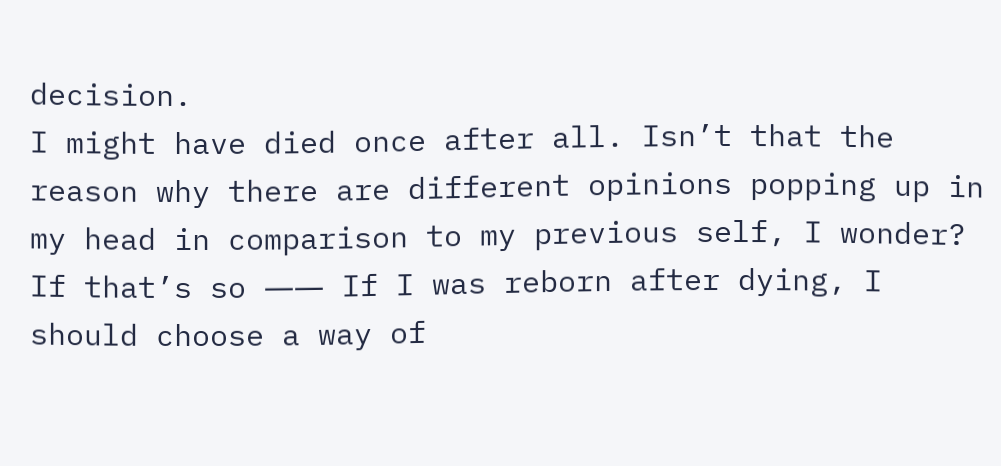decision.
I might have died once after all. Isn’t that the reason why there are different opinions popping up in my head in comparison to my previous self, I wonder?
If that’s so ―― If I was reborn after dying, I should choose a way of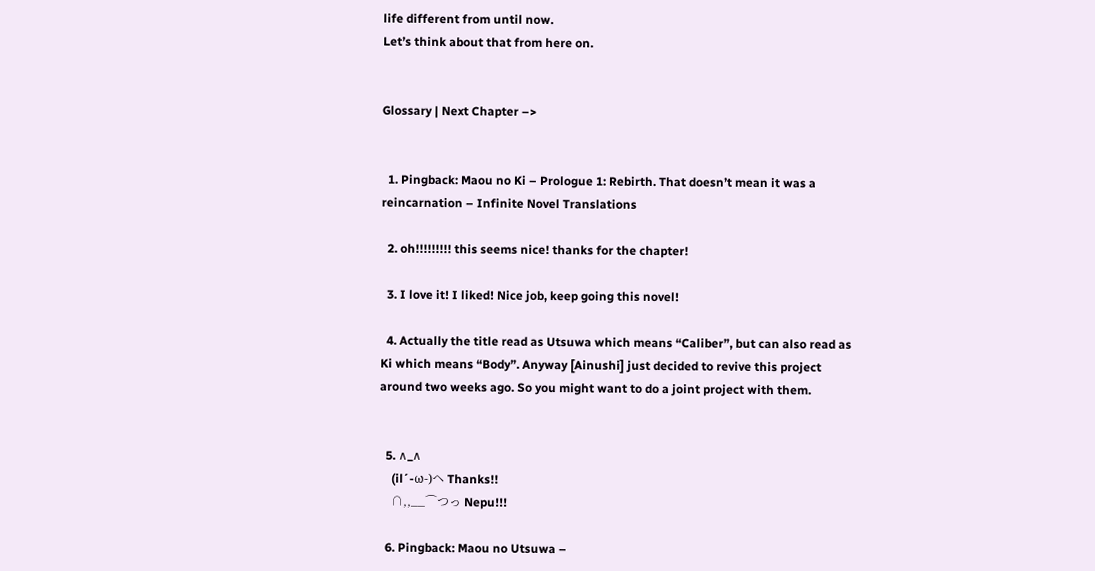life different from until now.
Let’s think about that from here on.


Glossary | Next Chapter –>


  1. Pingback: Maou no Ki – Prologue 1: Rebirth. That doesn’t mean it was a reincarnation – Infinite Novel Translations

  2. oh!!!!!!!!! this seems nice! thanks for the chapter!

  3. I love it! I liked! Nice job, keep going this novel!

  4. Actually the title read as Utsuwa which means “Caliber”, but can also read as Ki which means “Body”. Anyway [Ainushi] just decided to revive this project around two weeks ago. So you might want to do a joint project with them.


  5. ∧_∧
    (il´‐ω‐)ヘ Thanks!!
    ∩,,__⌒つっ Nepu!!!

  6. Pingback: Maou no Utsuwa –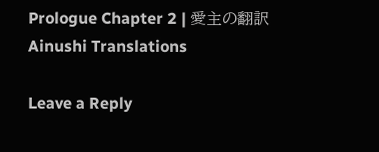Prologue Chapter 2 | 愛主の翻訳 Ainushi Translations

Leave a Reply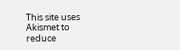This site uses Akismet to reduce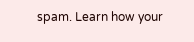spam. Learn how your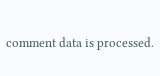comment data is processed.